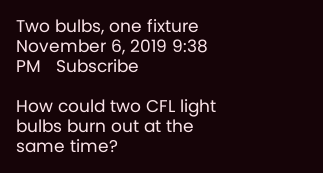Two bulbs, one fixture
November 6, 2019 9:38 PM   Subscribe

How could two CFL light bulbs burn out at the same time?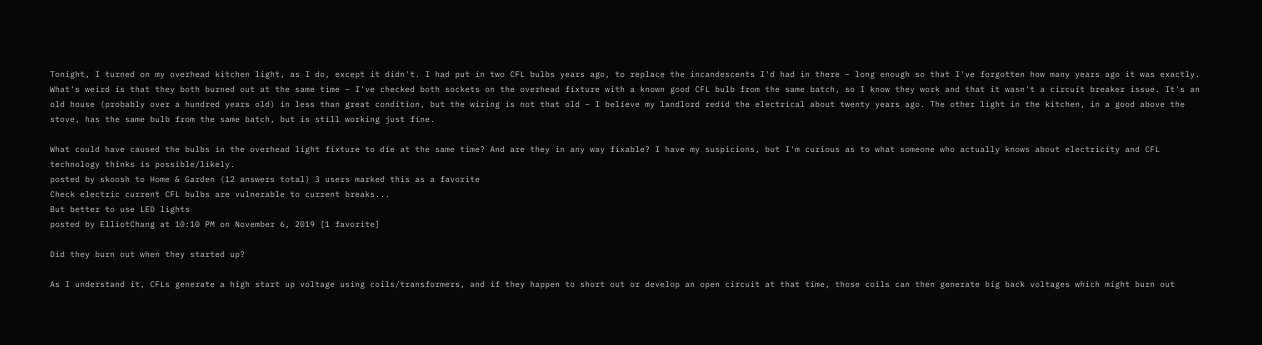Tonight, I turned on my overhead kitchen light, as I do, except it didn't. I had put in two CFL bulbs years ago, to replace the incandescents I'd had in there – long enough so that I've forgotten how many years ago it was exactly. What's weird is that they both burned out at the same time – I've checked both sockets on the overhead fixture with a known good CFL bulb from the same batch, so I know they work and that it wasn't a circuit breaker issue. It's an old house (probably over a hundred years old) in less than great condition, but the wiring is not that old – I believe my landlord redid the electrical about twenty years ago. The other light in the kitchen, in a good above the stove, has the same bulb from the same batch, but is still working just fine.

What could have caused the bulbs in the overhead light fixture to die at the same time? And are they in any way fixable? I have my suspicions, but I'm curious as to what someone who actually knows about electricity and CFL technology thinks is possible/likely.
posted by skoosh to Home & Garden (12 answers total) 3 users marked this as a favorite
Check electric current CFL bulbs are vulnerable to current breaks...
But better to use LED lights
posted by ElliotChang at 10:10 PM on November 6, 2019 [1 favorite]

Did they burn out when they started up?

As I understand it, CFLs generate a high start up voltage using coils/transformers, and if they happen to short out or develop an open circuit at that time, those coils can then generate big back voltages which might burn out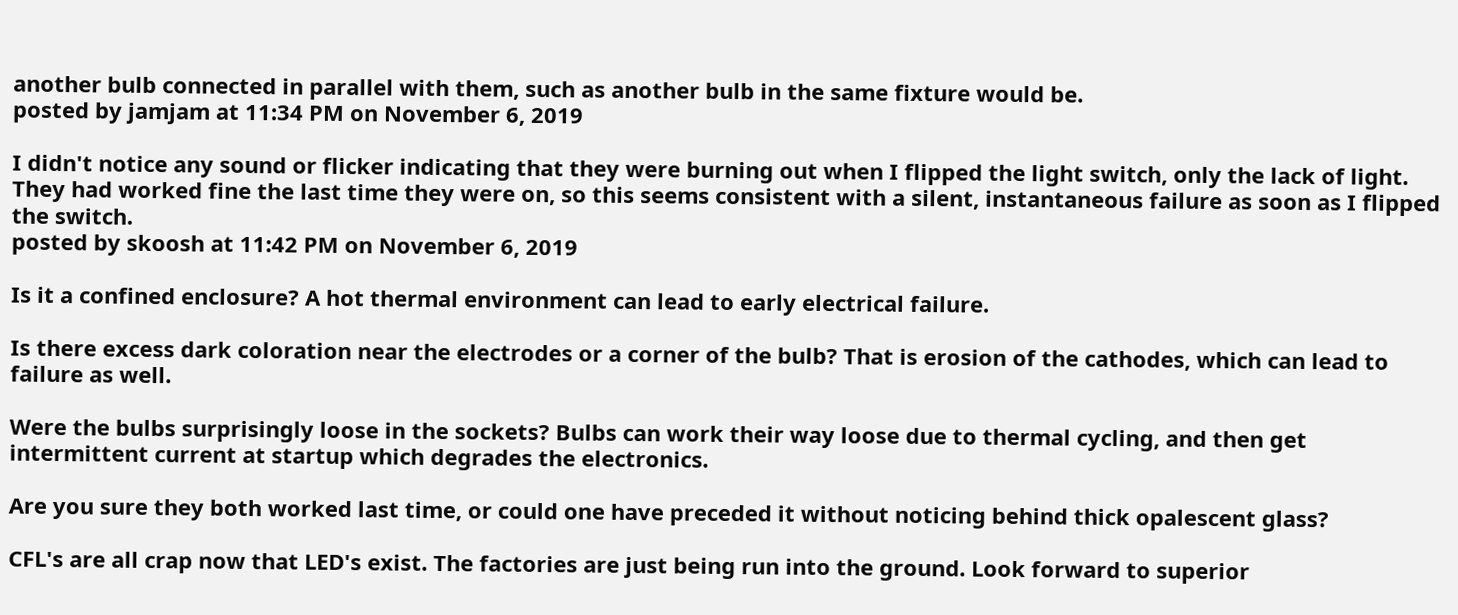another bulb connected in parallel with them, such as another bulb in the same fixture would be.
posted by jamjam at 11:34 PM on November 6, 2019

I didn't notice any sound or flicker indicating that they were burning out when I flipped the light switch, only the lack of light. They had worked fine the last time they were on, so this seems consistent with a silent, instantaneous failure as soon as I flipped the switch.
posted by skoosh at 11:42 PM on November 6, 2019

Is it a confined enclosure? A hot thermal environment can lead to early electrical failure.

Is there excess dark coloration near the electrodes or a corner of the bulb? That is erosion of the cathodes, which can lead to failure as well.

Were the bulbs surprisingly loose in the sockets? Bulbs can work their way loose due to thermal cycling, and then get intermittent current at startup which degrades the electronics.

Are you sure they both worked last time, or could one have preceded it without noticing behind thick opalescent glass?

CFL's are all crap now that LED's exist. The factories are just being run into the ground. Look forward to superior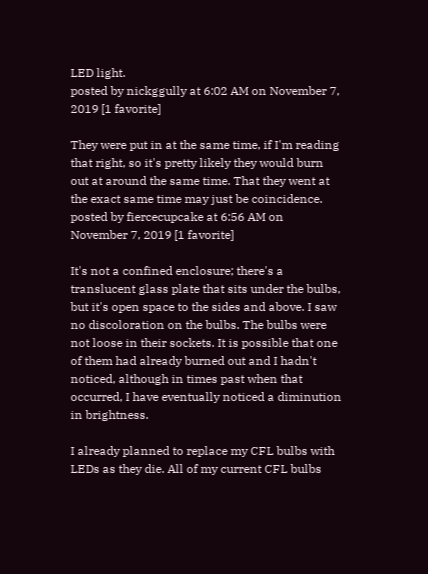LED light.
posted by nickggully at 6:02 AM on November 7, 2019 [1 favorite]

They were put in at the same time, if I'm reading that right, so it's pretty likely they would burn out at around the same time. That they went at the exact same time may just be coincidence.
posted by fiercecupcake at 6:56 AM on November 7, 2019 [1 favorite]

It's not a confined enclosure; there's a translucent glass plate that sits under the bulbs, but it's open space to the sides and above. I saw no discoloration on the bulbs. The bulbs were not loose in their sockets. It is possible that one of them had already burned out and I hadn't noticed, although in times past when that occurred, I have eventually noticed a diminution in brightness.

I already planned to replace my CFL bulbs with LEDs as they die. All of my current CFL bulbs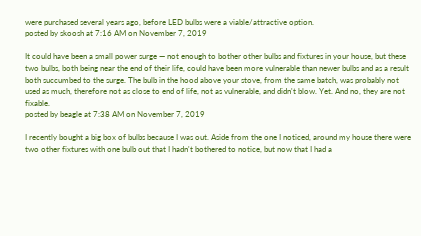were purchased several years ago, before LED bulbs were a viable/attractive option.
posted by skoosh at 7:16 AM on November 7, 2019

It could have been a small power surge — not enough to bother other bulbs and fixtures in your house, but these two bulbs, both being near the end of their life, could have been more vulnerable than newer bulbs and as a result both succumbed to the surge. The bulb in the hood above your stove, from the same batch, was probably not used as much, therefore not as close to end of life, not as vulnerable, and didn't blow. Yet. And no, they are not fixable.
posted by beagle at 7:38 AM on November 7, 2019

I recently bought a big box of bulbs because I was out. Aside from the one I noticed, around my house there were two other fixtures with one bulb out that I hadn't bothered to notice, but now that I had a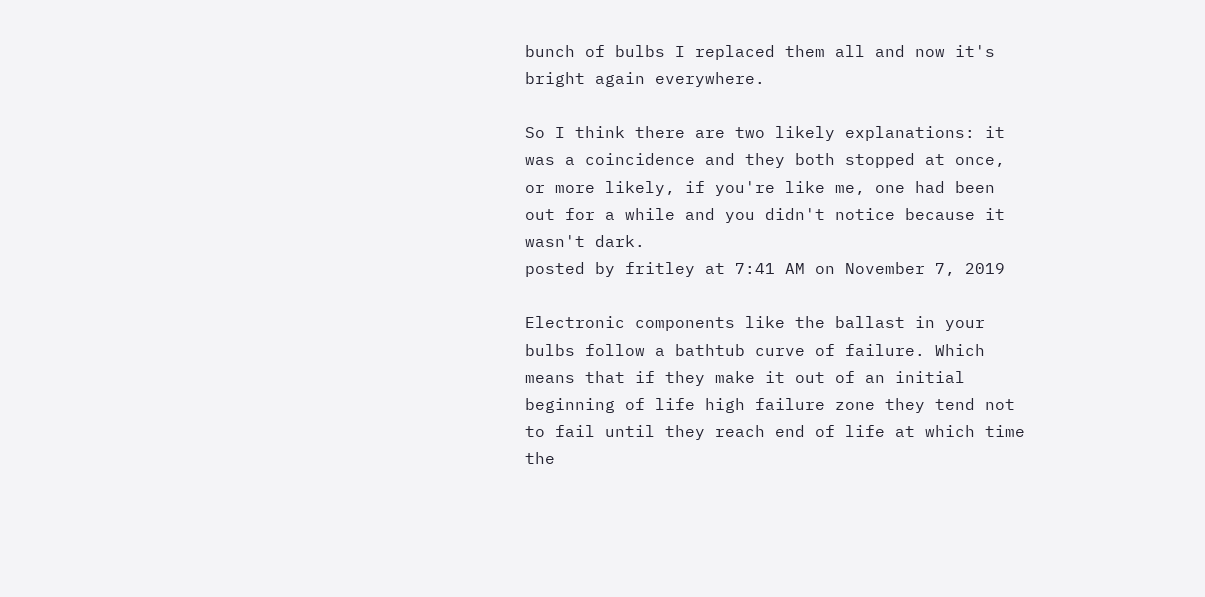bunch of bulbs I replaced them all and now it's bright again everywhere.

So I think there are two likely explanations: it was a coincidence and they both stopped at once, or more likely, if you're like me, one had been out for a while and you didn't notice because it wasn't dark.
posted by fritley at 7:41 AM on November 7, 2019

Electronic components like the ballast in your bulbs follow a bathtub curve of failure. Which means that if they make it out of an initial beginning of life high failure zone they tend not to fail until they reach end of life at which time the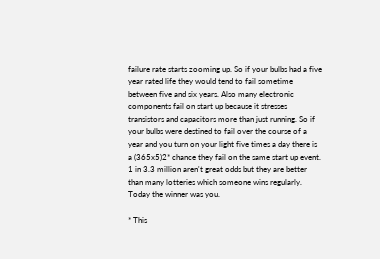failure rate starts zooming up. So if your bulbs had a five year rated life they would tend to fail sometime between five and six years. Also many electronic components fail on start up because it stresses transistors and capacitors more than just running. So if your bulbs were destined to fail over the course of a year and you turn on your light five times a day there is a (365x5)2* chance they fail on the same start up event. 1 in 3.3 million aren't great odds but they are better than many lotteries which someone wins regularly. Today the winner was you.

* This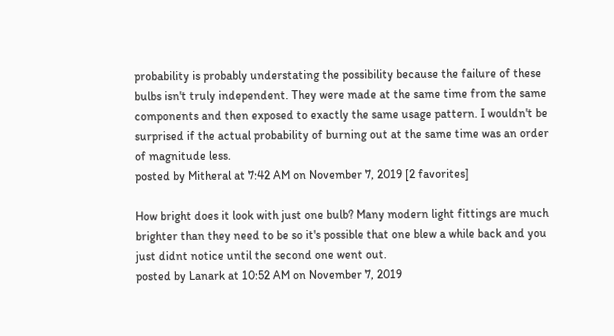probability is probably understating the possibility because the failure of these bulbs isn't truly independent. They were made at the same time from the same components and then exposed to exactly the same usage pattern. I wouldn't be surprised if the actual probability of burning out at the same time was an order of magnitude less.
posted by Mitheral at 7:42 AM on November 7, 2019 [2 favorites]

How bright does it look with just one bulb? Many modern light fittings are much brighter than they need to be so it's possible that one blew a while back and you just didnt notice until the second one went out.
posted by Lanark at 10:52 AM on November 7, 2019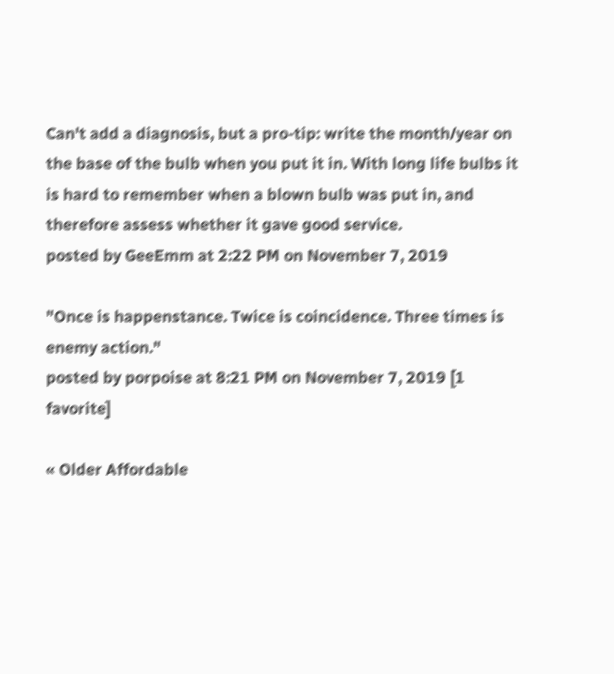Can't add a diagnosis, but a pro-tip: write the month/year on the base of the bulb when you put it in. With long life bulbs it is hard to remember when a blown bulb was put in, and therefore assess whether it gave good service.
posted by GeeEmm at 2:22 PM on November 7, 2019

"Once is happenstance. Twice is coincidence. Three times is enemy action."
posted by porpoise at 8:21 PM on November 7, 2019 [1 favorite]

« Older Affordable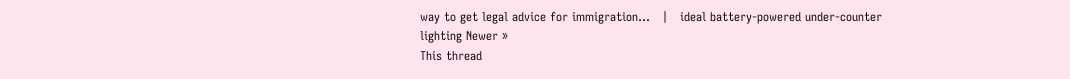way to get legal advice for immigration...   |   ideal battery-powered under-counter lighting Newer »
This thread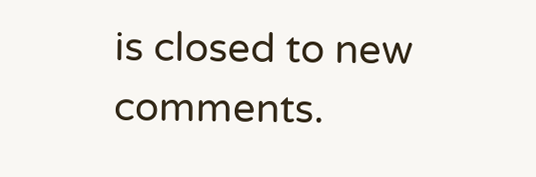is closed to new comments.